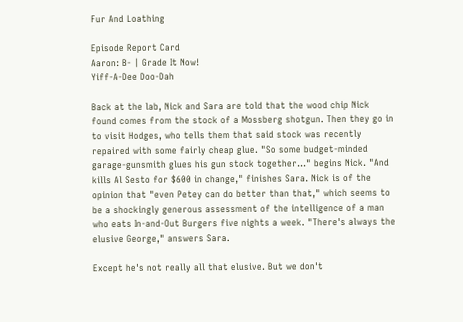Fur And Loathing

Episode Report Card
Aaron: B- | Grade It Now!
Yiff-A-Dee Doo-Dah

Back at the lab, Nick and Sara are told that the wood chip Nick found comes from the stock of a Mossberg shotgun. Then they go in to visit Hodges, who tells them that said stock was recently repaired with some fairly cheap glue. "So some budget-minded garage-gunsmith glues his gun stock together…" begins Nick. "And kills Al Sesto for $600 in change," finishes Sara. Nick is of the opinion that "even Petey can do better than that," which seems to be a shockingly generous assessment of the intelligence of a man who eats In-and-Out Burgers five nights a week. "There's always the elusive George," answers Sara.

Except he's not really all that elusive. But we don't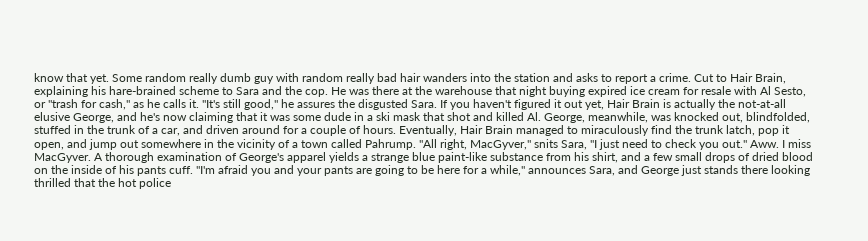know that yet. Some random really dumb guy with random really bad hair wanders into the station and asks to report a crime. Cut to Hair Brain, explaining his hare-brained scheme to Sara and the cop. He was there at the warehouse that night buying expired ice cream for resale with Al Sesto, or "trash for cash," as he calls it. "It's still good," he assures the disgusted Sara. If you haven't figured it out yet, Hair Brain is actually the not-at-all elusive George, and he's now claiming that it was some dude in a ski mask that shot and killed Al. George, meanwhile, was knocked out, blindfolded, stuffed in the trunk of a car, and driven around for a couple of hours. Eventually, Hair Brain managed to miraculously find the trunk latch, pop it open, and jump out somewhere in the vicinity of a town called Pahrump. "All right, MacGyver," snits Sara, "I just need to check you out." Aww. I miss MacGyver. A thorough examination of George's apparel yields a strange blue paint-like substance from his shirt, and a few small drops of dried blood on the inside of his pants cuff. "I'm afraid you and your pants are going to be here for a while," announces Sara, and George just stands there looking thrilled that the hot police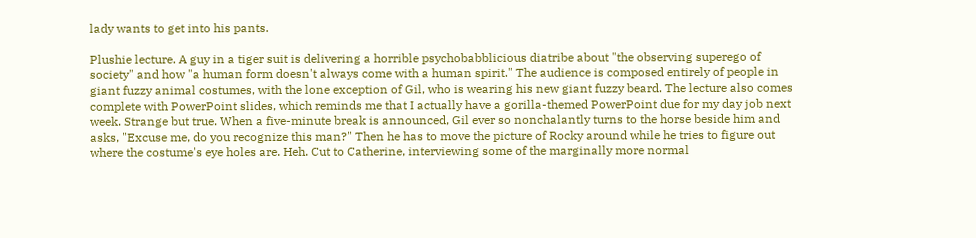lady wants to get into his pants.

Plushie lecture. A guy in a tiger suit is delivering a horrible psychobabblicious diatribe about "the observing superego of society" and how "a human form doesn't always come with a human spirit." The audience is composed entirely of people in giant fuzzy animal costumes, with the lone exception of Gil, who is wearing his new giant fuzzy beard. The lecture also comes complete with PowerPoint slides, which reminds me that I actually have a gorilla-themed PowerPoint due for my day job next week. Strange but true. When a five-minute break is announced, Gil ever so nonchalantly turns to the horse beside him and asks, "Excuse me, do you recognize this man?" Then he has to move the picture of Rocky around while he tries to figure out where the costume's eye holes are. Heh. Cut to Catherine, interviewing some of the marginally more normal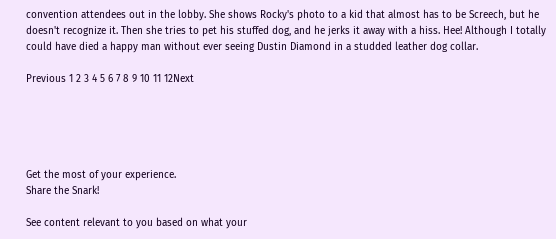convention attendees out in the lobby. She shows Rocky's photo to a kid that almost has to be Screech, but he doesn't recognize it. Then she tries to pet his stuffed dog, and he jerks it away with a hiss. Hee! Although I totally could have died a happy man without ever seeing Dustin Diamond in a studded leather dog collar.

Previous 1 2 3 4 5 6 7 8 9 10 11 12Next





Get the most of your experience.
Share the Snark!

See content relevant to you based on what your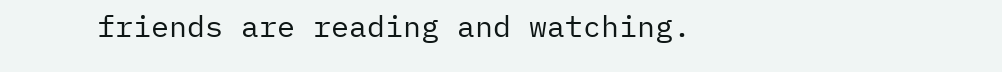friends are reading and watching.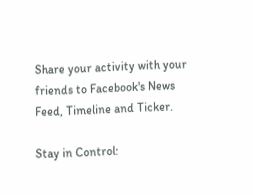Share your activity with your friends to Facebook's News Feed, Timeline and Ticker.

Stay in Control: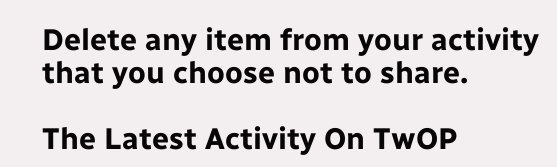Delete any item from your activity that you choose not to share.

The Latest Activity On TwOP